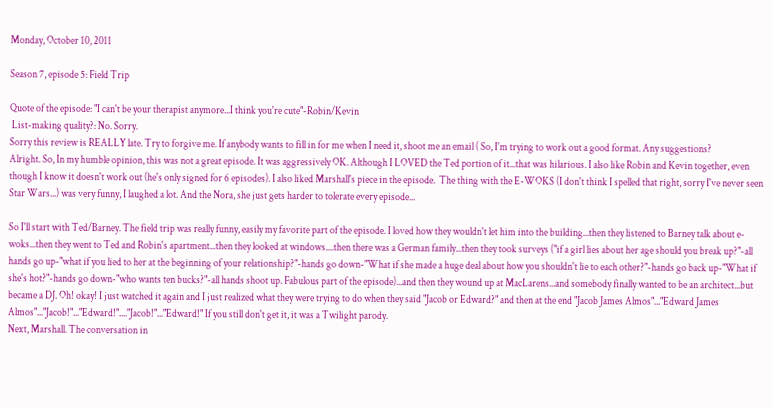Monday, October 10, 2011

Season 7, episode 5: Field Trip

Quote of the episode: "I can't be your therapist anymore...I think you're cute"-Robin/Kevin
 List-making quality?: No. Sorry.
Sorry this review is REALLY late. Try to forgive me. If anybody wants to fill in for me when I need it, shoot me an email ( So, I'm trying to work out a good format. Any suggestions?
Alright. So, In my humble opinion, this was not a great episode. It was aggressively OK. Although I LOVED the Ted portion of it...that was hilarious. I also like Robin and Kevin together, even though I know it doesn't work out (he's only signed for 6 episodes). I also liked Marshall's piece in the episode.  The thing with the E-WOKS (I don't think I spelled that right, sorry I've never seen Star Wars...) was very funny, I laughed a lot. And the Nora, she just gets harder to tolerate every episode...

So I'll start with Ted/Barney. The field trip was really funny, easily my favorite part of the episode. I loved how they wouldn't let him into the building...then they listened to Barney talk about e-woks...then they went to Ted and Robin's apartment...then they looked at windows....then there was a German family...then they took surveys ("if a girl lies about her age should you break up?"-all hands go up-"what if you lied to her at the beginning of your relationship?"-hands go down-"What if she made a huge deal about how you shouldn't lie to each other?"-hands go back up-"What if she's hot?"-hands go down-"who wants ten bucks?"-all hands shoot up. Fabulous part of the episode)...and then they wound up at MacLarens...and somebody finally wanted to be an architect...but became a DJ. Oh! okay! I just watched it again and I just realized what they were trying to do when they said "Jacob or Edward?" and then at the end "Jacob James Almos"..."Edward James Almos"..."Jacob!"..."Edward!"...."Jacob!"..."Edward!" If you still don't get it, it was a Twilight parody.
Next, Marshall. The conversation in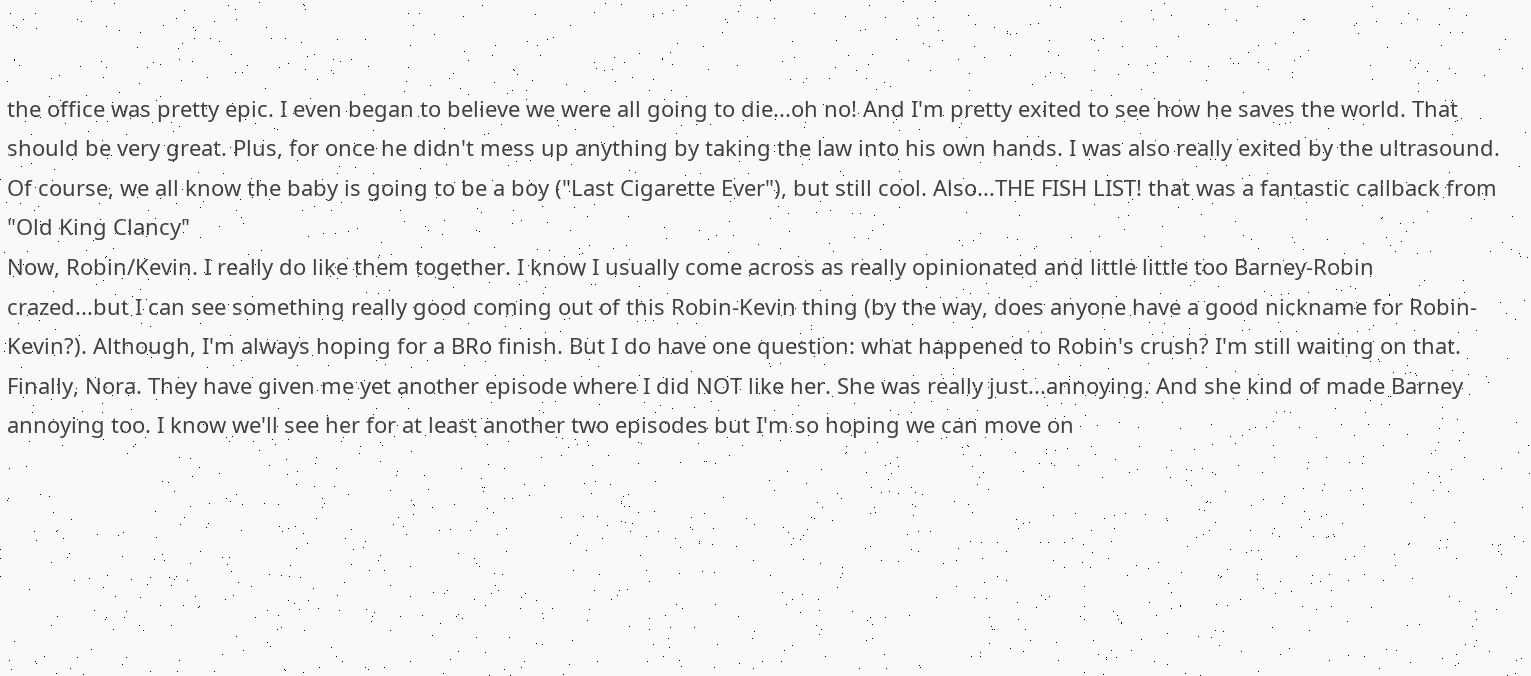the office was pretty epic. I even began to believe we were all going to die...oh no! And I'm pretty exited to see how he saves the world. That should be very great. Plus, for once he didn't mess up anything by taking the law into his own hands. I was also really exited by the ultrasound. Of course, we all know the baby is going to be a boy ("Last Cigarette Ever"), but still cool. Also...THE FISH LIST! that was a fantastic callback from "Old King Clancy"
Now, Robin/Kevin. I really do like them together. I know I usually come across as really opinionated and little little too Barney-Robin crazed...but I can see something really good coming out of this Robin-Kevin thing (by the way, does anyone have a good nickname for Robin-Kevin?). Although, I'm always hoping for a BRo finish. But I do have one question: what happened to Robin's crush? I'm still waiting on that.
Finally, Nora. They have given me yet another episode where I did NOT like her. She was really just...annoying. And she kind of made Barney annoying too. I know we'll see her for at least another two episodes but I'm so hoping we can move on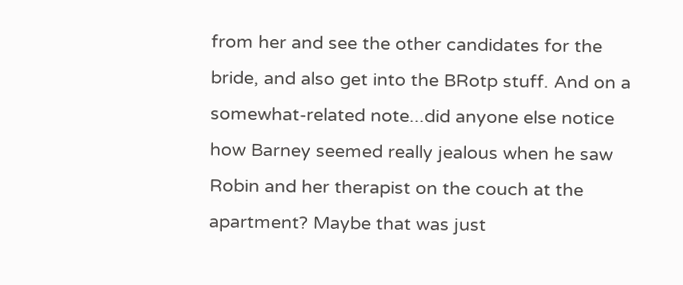from her and see the other candidates for the bride, and also get into the BRotp stuff. And on a somewhat-related note...did anyone else notice how Barney seemed really jealous when he saw Robin and her therapist on the couch at the apartment? Maybe that was just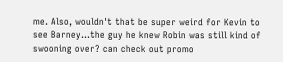me. Also, wouldn't that be super weird for Kevin to see Barney...the guy he knew Robin was still kind of swooning over? can check out promo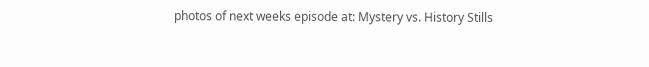photos of next weeks episode at: Mystery vs. History Stills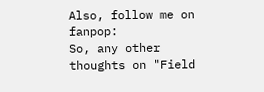Also, follow me on fanpop:
So, any other thoughts on "Field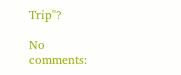Trip"?

No comments: